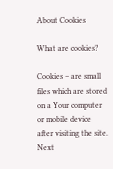About Cookies

What are cookies?

Cookies – are small files which are stored on a Your computer or mobile device after visiting the site. Next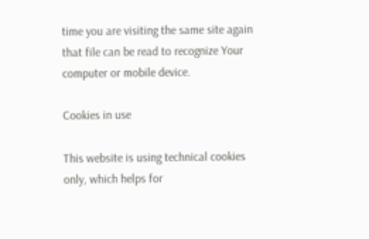time you are visiting the same site again that file can be read to recognize Your computer or mobile device.

Cookies in use

This website is using technical cookies only, which helps for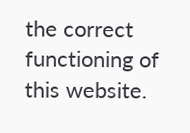the correct functioning of this website.